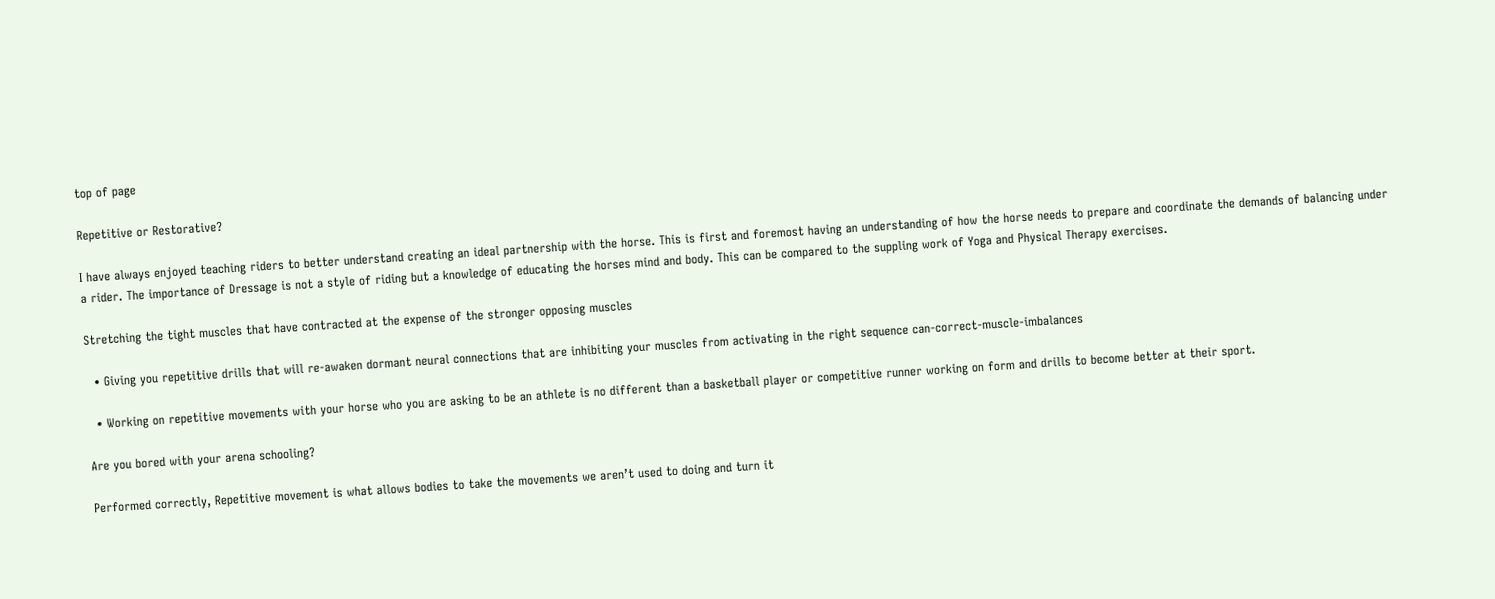top of page

Repetitive or Restorative?

I have always enjoyed teaching riders to better understand creating an ideal partnership with the horse. This is first and foremost having an understanding of how the horse needs to prepare and coordinate the demands of balancing under a rider. The importance of Dressage is not a style of riding but a knowledge of educating the horses mind and body. This can be compared to the suppling work of Yoga and Physical Therapy exercises.

Stretching the tight muscles that have contracted at the expense of the stronger opposing muscles

  • Giving you repetitive drills that will re-awaken dormant neural connections that are inhibiting your muscles from activating in the right sequence can-correct-muscle-imbalances

  • Working on repetitive movements with your horse who you are asking to be an athlete is no different than a basketball player or competitive runner working on form and drills to become better at their sport.

Are you bored with your arena schooling?

Performed correctly, Repetitive movement is what allows bodies to take the movements we aren’t used to doing and turn it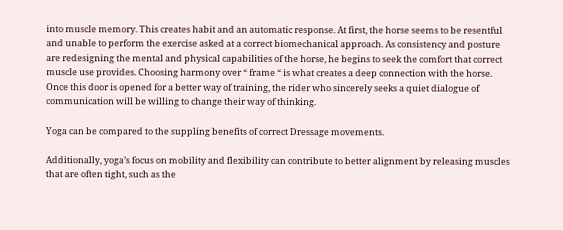into muscle memory. This creates habit and an automatic response. At first, the horse seems to be resentful and unable to perform the exercise asked at a correct biomechanical approach. As consistency and posture are redesigning the mental and physical capabilities of the horse, he begins to seek the comfort that correct muscle use provides. Choosing harmony over “ frame “ is what creates a deep connection with the horse. Once this door is opened for a better way of training, the rider who sincerely seeks a quiet dialogue of communication will be willing to change their way of thinking.

Yoga can be compared to the suppling benefits of correct Dressage movements.

Additionally, yoga’s focus on mobility and flexibility can contribute to better alignment by releasing muscles that are often tight, such as the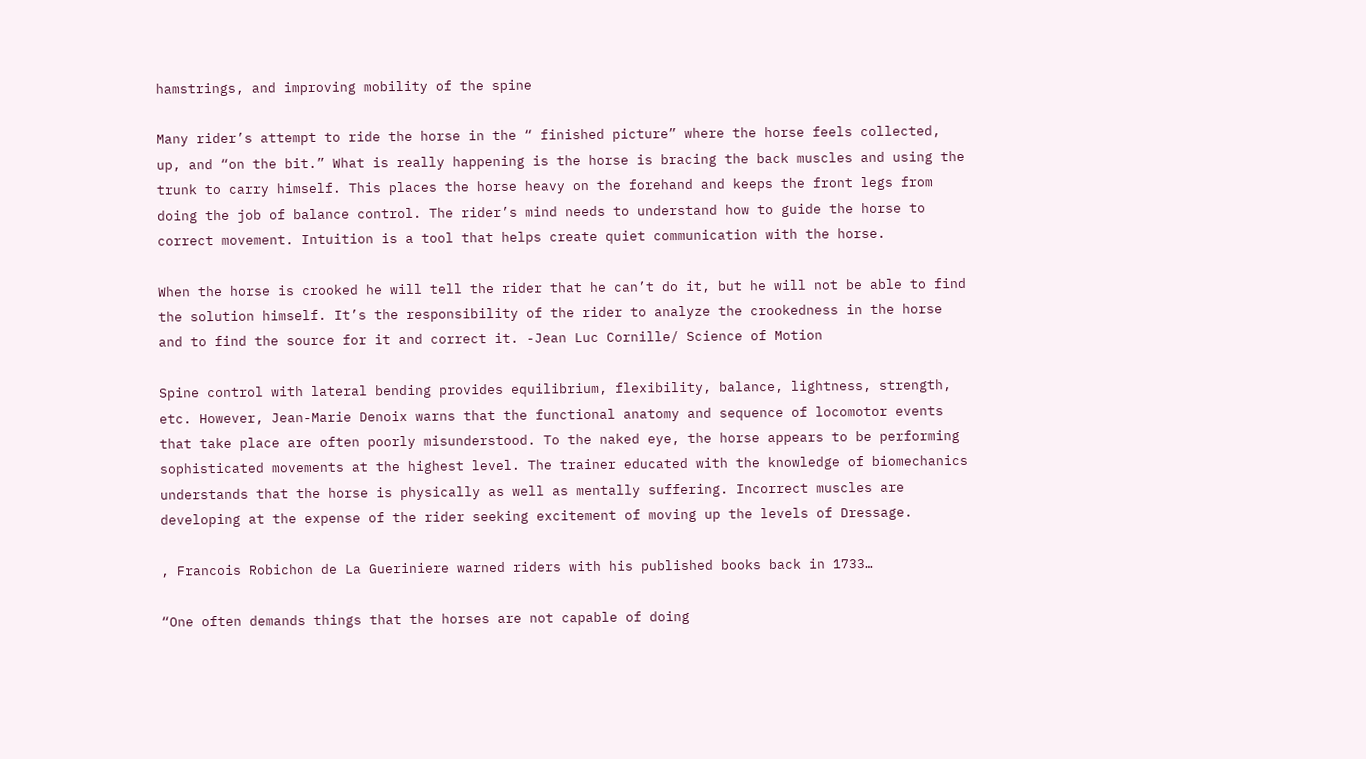hamstrings, and improving mobility of the spine

Many rider’s attempt to ride the horse in the “ finished picture” where the horse feels collected, up, and “on the bit.” What is really happening is the horse is bracing the back muscles and using the trunk to carry himself. This places the horse heavy on the forehand and keeps the front legs from doing the job of balance control. The rider’s mind needs to understand how to guide the horse to correct movement. Intuition is a tool that helps create quiet communication with the horse.

When the horse is crooked he will tell the rider that he can’t do it, but he will not be able to find the solution himself. It’s the responsibility of the rider to analyze the crookedness in the horse and to find the source for it and correct it. -Jean Luc Cornille/ Science of Motion

Spine control with lateral bending provides equilibrium, flexibility, balance, lightness, strength, etc. However, Jean-Marie Denoix warns that the functional anatomy and sequence of locomotor events that take place are often poorly misunderstood. To the naked eye, the horse appears to be performing sophisticated movements at the highest level. The trainer educated with the knowledge of biomechanics understands that the horse is physically as well as mentally suffering. Incorrect muscles are developing at the expense of the rider seeking excitement of moving up the levels of Dressage.

, Francois Robichon de La Gueriniere warned riders with his published books back in 1733…

“One often demands things that the horses are not capable of doing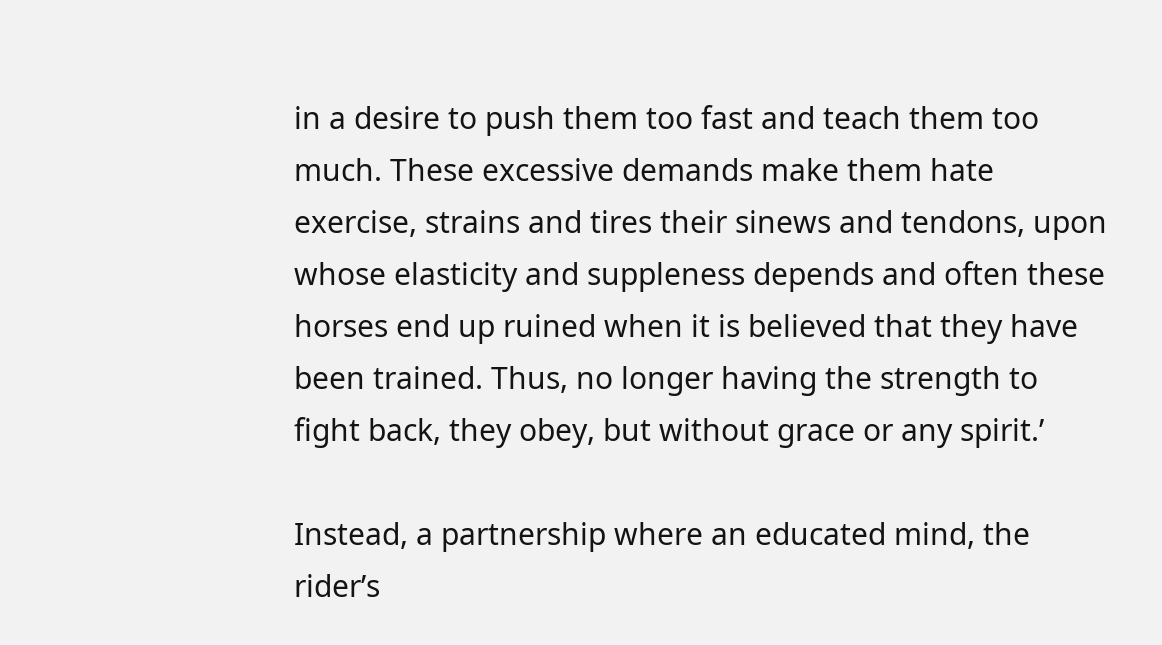in a desire to push them too fast and teach them too much. These excessive demands make them hate exercise, strains and tires their sinews and tendons, upon whose elasticity and suppleness depends and often these horses end up ruined when it is believed that they have been trained. Thus, no longer having the strength to fight back, they obey, but without grace or any spirit.’

Instead, a partnership where an educated mind, the rider’s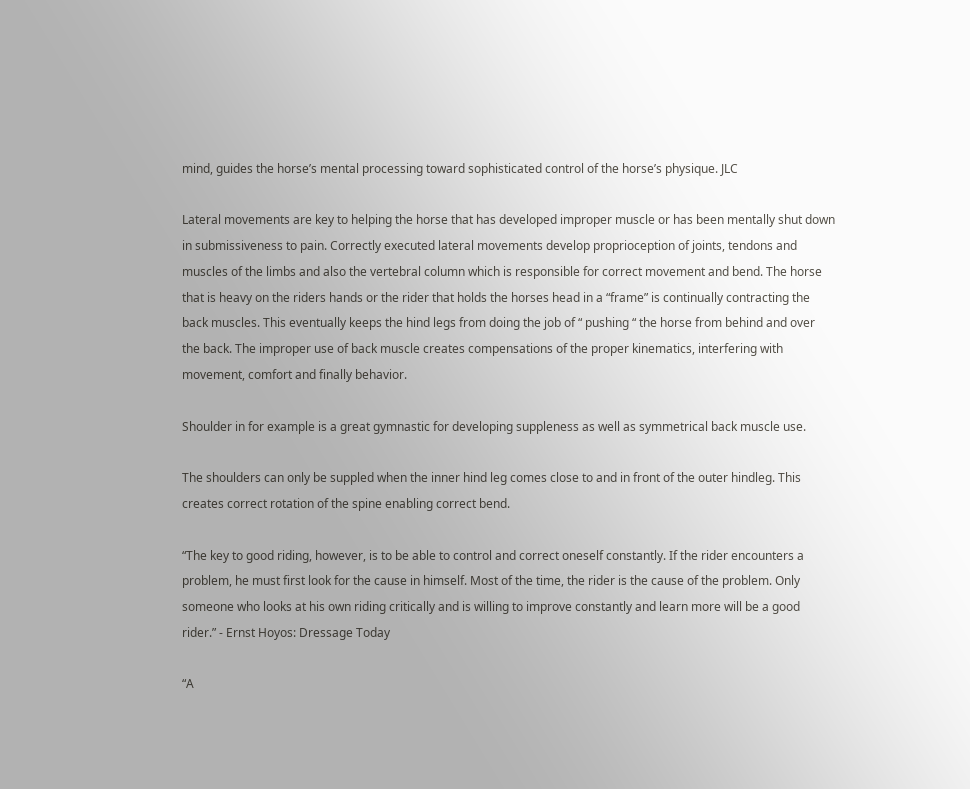mind, guides the horse’s mental processing toward sophisticated control of the horse’s physique. JLC

Lateral movements are key to helping the horse that has developed improper muscle or has been mentally shut down in submissiveness to pain. Correctly executed lateral movements develop proprioception of joints, tendons and muscles of the limbs and also the vertebral column which is responsible for correct movement and bend. The horse that is heavy on the riders hands or the rider that holds the horses head in a “frame” is continually contracting the back muscles. This eventually keeps the hind legs from doing the job of “ pushing “ the horse from behind and over the back. The improper use of back muscle creates compensations of the proper kinematics, interfering with movement, comfort and finally behavior.

Shoulder in for example is a great gymnastic for developing suppleness as well as symmetrical back muscle use.

The shoulders can only be suppled when the inner hind leg comes close to and in front of the outer hindleg. This creates correct rotation of the spine enabling correct bend.

“The key to good riding, however, is to be able to control and correct oneself constantly. If the rider encounters a problem, he must first look for the cause in himself. Most of the time, the rider is the cause of the problem. Only someone who looks at his own riding critically and is willing to improve constantly and learn more will be a good rider.” - Ernst Hoyos: Dressage Today

“A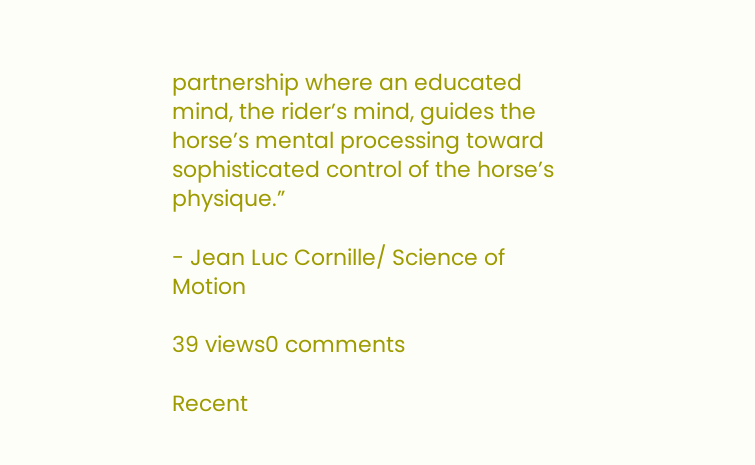partnership where an educated mind, the rider’s mind, guides the horse’s mental processing toward sophisticated control of the horse’s physique.”

- Jean Luc Cornille/ Science of Motion

39 views0 comments

Recent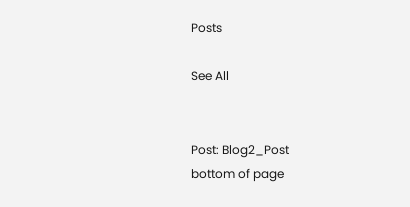Posts

See All


Post: Blog2_Post
bottom of page